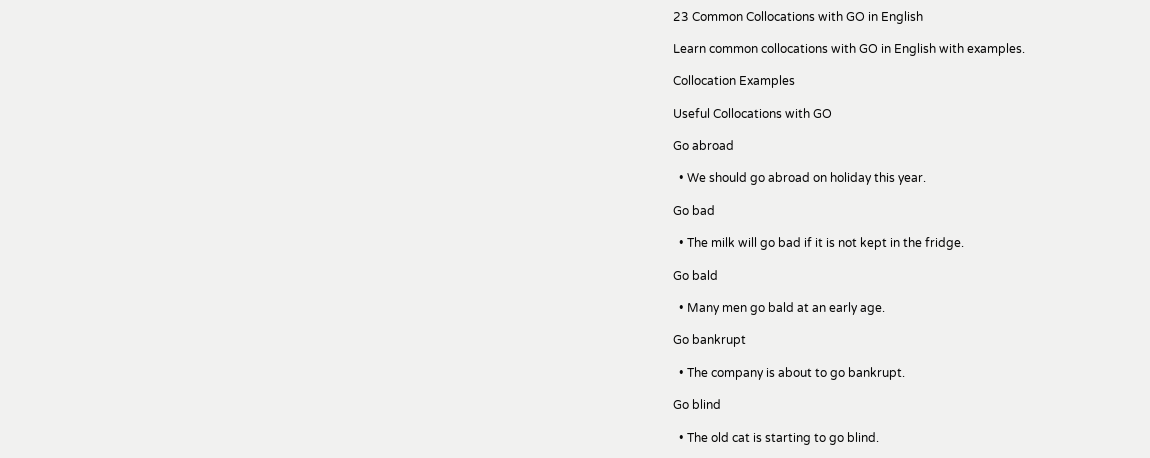23 Common Collocations with GO in English

Learn common collocations with GO in English with examples.

Collocation Examples

Useful Collocations with GO

Go abroad

  • We should go abroad on holiday this year.

Go bad

  • The milk will go bad if it is not kept in the fridge.

Go bald

  • Many men go bald at an early age.

Go bankrupt

  • The company is about to go bankrupt.

Go blind

  • The old cat is starting to go blind.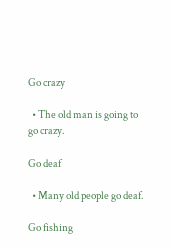Go crazy

  • The old man is going to go crazy.

Go deaf

  • Many old people go deaf.

Go fishing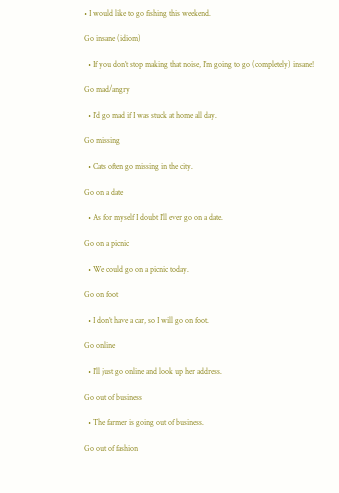• I would like to go fishing this weekend.

Go insane (idiom)

  • If you don’t stop making that noise, I’m going to go (completely) insane!

Go mad/angry

  • I’d go mad if I was stuck at home all day.

Go missing

  • Cats often go missing in the city.

Go on a date

  • As for myself I doubt I’ll ever go on a date.

Go on a picnic

  • We could go on a picnic today.

Go on foot

  • I don’t have a car, so I will go on foot.

Go online

  • I’ll just go online and look up her address.

Go out of business

  • The farmer is going out of business.

Go out of fashion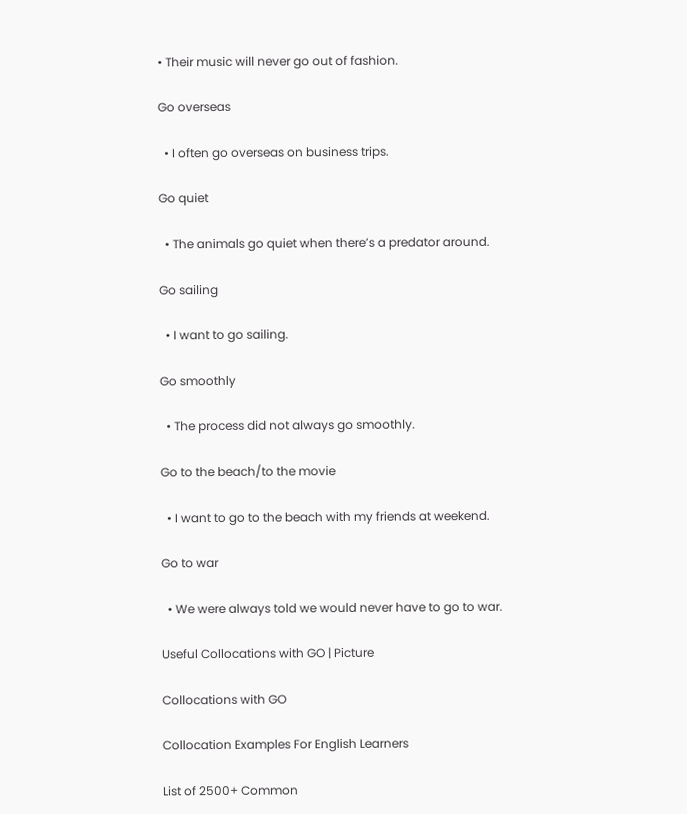• Their music will never go out of fashion.

Go overseas

  • I often go overseas on business trips.

Go quiet

  • The animals go quiet when there’s a predator around.

Go sailing

  • I want to go sailing.

Go smoothly

  • The process did not always go smoothly.

Go to the beach/to the movie

  • I want to go to the beach with my friends at weekend.

Go to war

  • We were always told we would never have to go to war.

Useful Collocations with GO | Picture

Collocations with GO

Collocation Examples For English Learners

List of 2500+ Common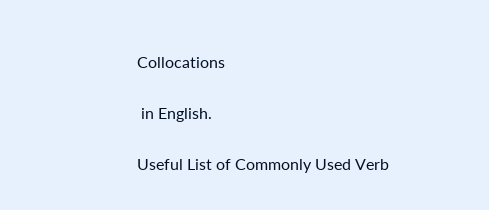Collocations

 in English.

Useful List of Commonly Used Verb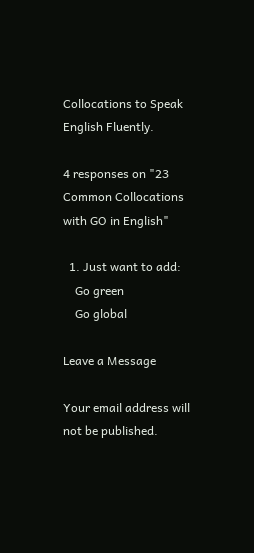Collocations to Speak English Fluently.

4 responses on "23 Common Collocations with GO in English"

  1. Just want to add:
    Go green
    Go global

Leave a Message

Your email address will not be published.